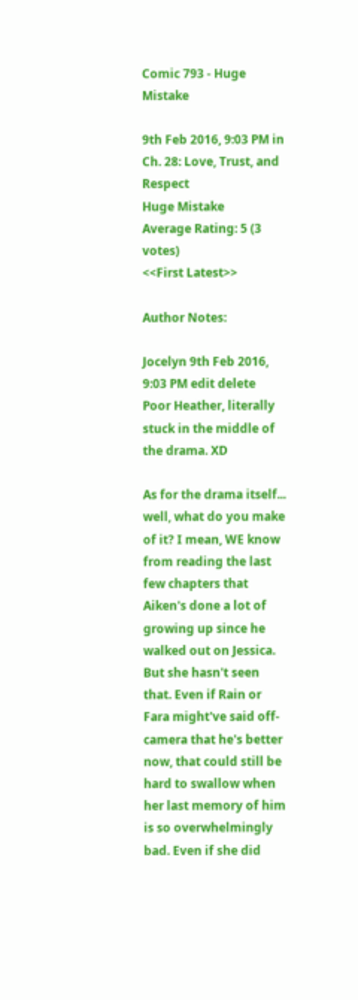Comic 793 - Huge Mistake

9th Feb 2016, 9:03 PM in Ch. 28: Love, Trust, and Respect
Huge Mistake
Average Rating: 5 (3 votes)
<<First Latest>>

Author Notes:

Jocelyn 9th Feb 2016, 9:03 PM edit delete
Poor Heather, literally stuck in the middle of the drama. XD

As for the drama itself... well, what do you make of it? I mean, WE know from reading the last few chapters that Aiken's done a lot of growing up since he walked out on Jessica. But she hasn't seen that. Even if Rain or Fara might've said off-camera that he's better now, that could still be hard to swallow when her last memory of him is so overwhelmingly bad. Even if she did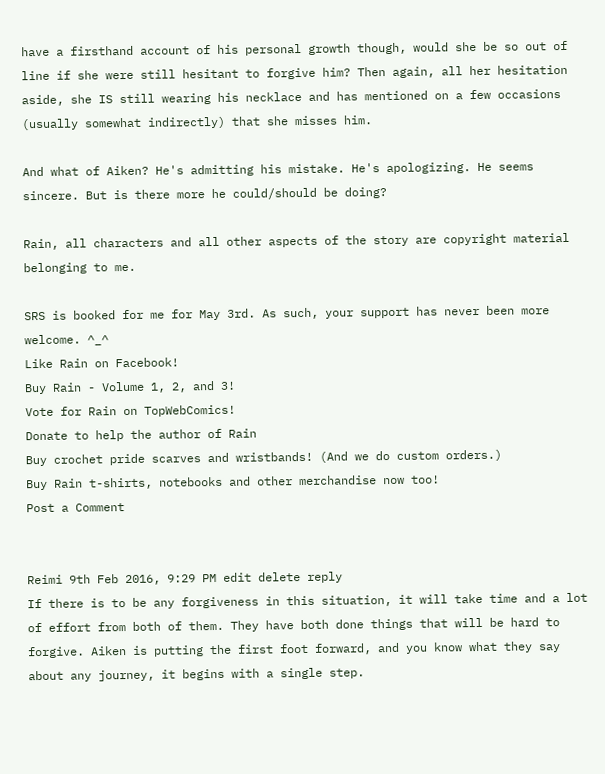have a firsthand account of his personal growth though, would she be so out of line if she were still hesitant to forgive him? Then again, all her hesitation aside, she IS still wearing his necklace and has mentioned on a few occasions (usually somewhat indirectly) that she misses him.

And what of Aiken? He's admitting his mistake. He's apologizing. He seems sincere. But is there more he could/should be doing?

Rain, all characters and all other aspects of the story are copyright material belonging to me.

SRS is booked for me for May 3rd. As such, your support has never been more welcome. ^_^
Like Rain on Facebook!
Buy Rain - Volume 1, 2, and 3!
Vote for Rain on TopWebComics!
Donate to help the author of Rain
Buy crochet pride scarves and wristbands! (And we do custom orders.)
Buy Rain t-shirts, notebooks and other merchandise now too!
Post a Comment


Reimi 9th Feb 2016, 9:29 PM edit delete reply
If there is to be any forgiveness in this situation, it will take time and a lot of effort from both of them. They have both done things that will be hard to forgive. Aiken is putting the first foot forward, and you know what they say about any journey, it begins with a single step.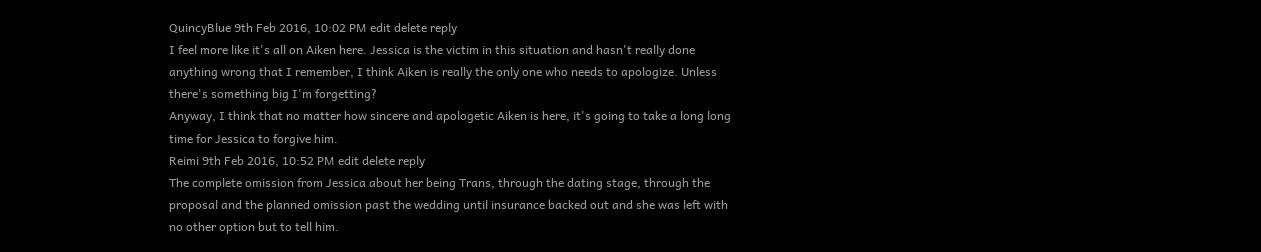QuincyBlue 9th Feb 2016, 10:02 PM edit delete reply
I feel more like it's all on Aiken here. Jessica is the victim in this situation and hasn't really done anything wrong that I remember, I think Aiken is really the only one who needs to apologize. Unless there's something big I'm forgetting?
Anyway, I think that no matter how sincere and apologetic Aiken is here, it's going to take a long long time for Jessica to forgive him.
Reimi 9th Feb 2016, 10:52 PM edit delete reply
The complete omission from Jessica about her being Trans, through the dating stage, through the proposal and the planned omission past the wedding until insurance backed out and she was left with no other option but to tell him.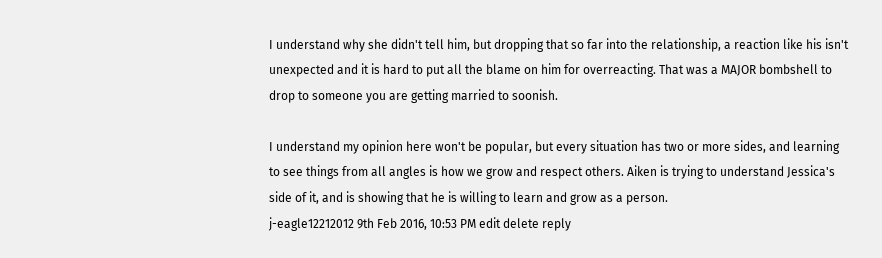I understand why she didn't tell him, but dropping that so far into the relationship, a reaction like his isn't unexpected and it is hard to put all the blame on him for overreacting. That was a MAJOR bombshell to drop to someone you are getting married to soonish.

I understand my opinion here won't be popular, but every situation has two or more sides, and learning to see things from all angles is how we grow and respect others. Aiken is trying to understand Jessica's side of it, and is showing that he is willing to learn and grow as a person.
j-eagle12212012 9th Feb 2016, 10:53 PM edit delete reply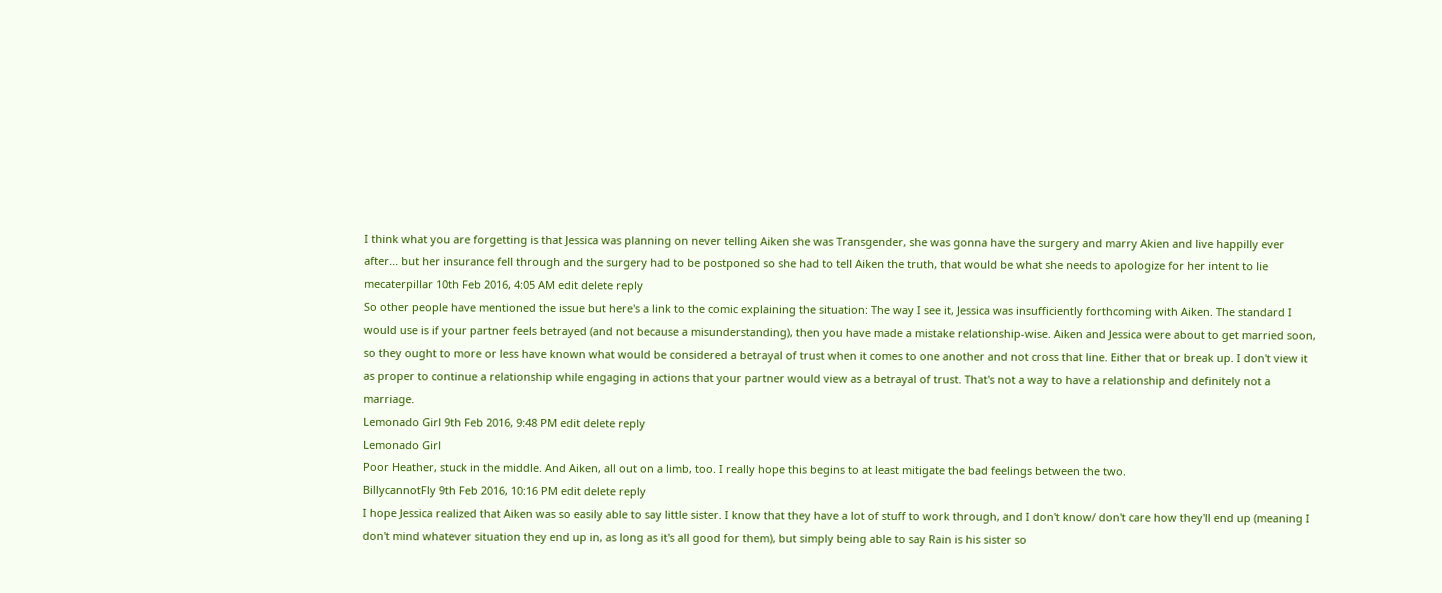I think what you are forgetting is that Jessica was planning on never telling Aiken she was Transgender, she was gonna have the surgery and marry Akien and live happilly ever after... but her insurance fell through and the surgery had to be postponed so she had to tell Aiken the truth, that would be what she needs to apologize for her intent to lie
mecaterpillar 10th Feb 2016, 4:05 AM edit delete reply
So other people have mentioned the issue but here's a link to the comic explaining the situation: The way I see it, Jessica was insufficiently forthcoming with Aiken. The standard I would use is if your partner feels betrayed (and not because a misunderstanding), then you have made a mistake relationship-wise. Aiken and Jessica were about to get married soon, so they ought to more or less have known what would be considered a betrayal of trust when it comes to one another and not cross that line. Either that or break up. I don't view it as proper to continue a relationship while engaging in actions that your partner would view as a betrayal of trust. That's not a way to have a relationship and definitely not a marriage.
Lemonado Girl 9th Feb 2016, 9:48 PM edit delete reply
Lemonado Girl
Poor Heather, stuck in the middle. And Aiken, all out on a limb, too. I really hope this begins to at least mitigate the bad feelings between the two.
BillycannotFly 9th Feb 2016, 10:16 PM edit delete reply
I hope Jessica realized that Aiken was so easily able to say little sister. I know that they have a lot of stuff to work through, and I don't know/ don't care how they'll end up (meaning I don't mind whatever situation they end up in, as long as it's all good for them), but simply being able to say Rain is his sister so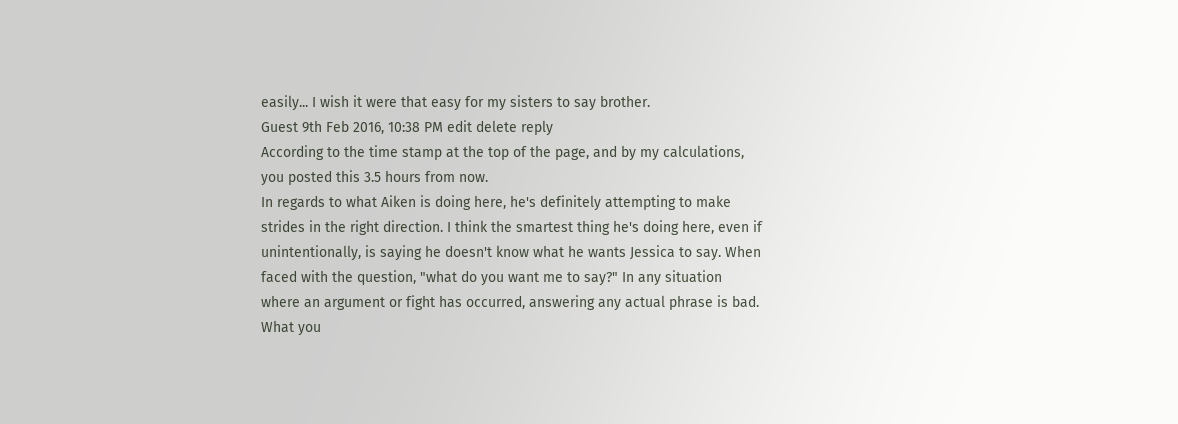easily... I wish it were that easy for my sisters to say brother.
Guest 9th Feb 2016, 10:38 PM edit delete reply
According to the time stamp at the top of the page, and by my calculations, you posted this 3.5 hours from now.
In regards to what Aiken is doing here, he's definitely attempting to make strides in the right direction. I think the smartest thing he's doing here, even if unintentionally, is saying he doesn't know what he wants Jessica to say. When faced with the question, "what do you want me to say?" In any situation where an argument or fight has occurred, answering any actual phrase is bad. What you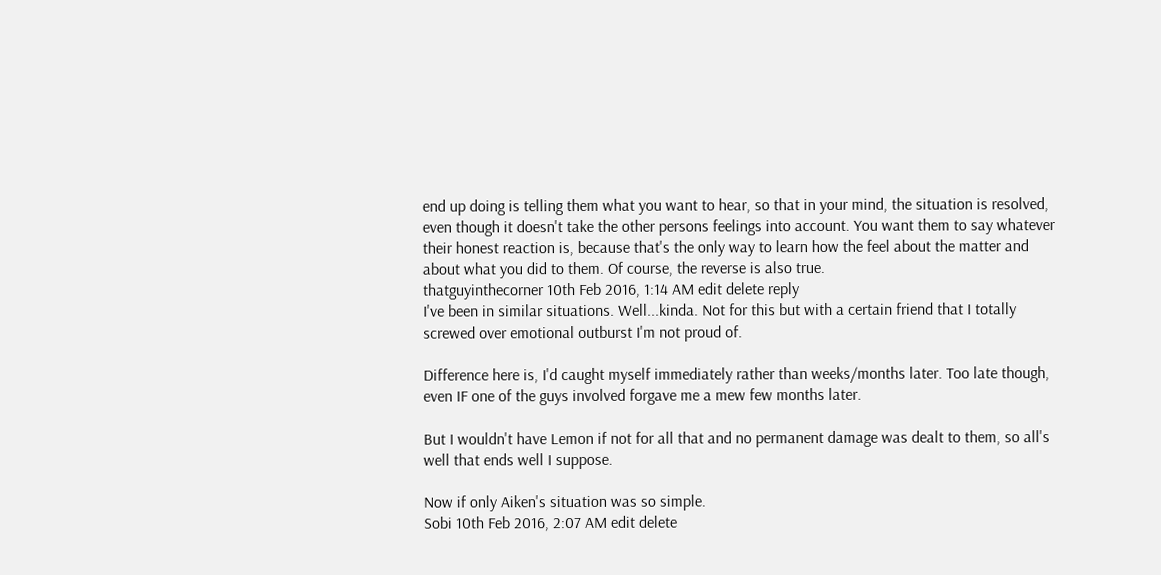end up doing is telling them what you want to hear, so that in your mind, the situation is resolved, even though it doesn't take the other persons feelings into account. You want them to say whatever their honest reaction is, because that's the only way to learn how the feel about the matter and about what you did to them. Of course, the reverse is also true.
thatguyinthecorner 10th Feb 2016, 1:14 AM edit delete reply
I've been in similar situations. Well...kinda. Not for this but with a certain friend that I totally screwed over emotional outburst I'm not proud of.

Difference here is, I'd caught myself immediately rather than weeks/months later. Too late though, even IF one of the guys involved forgave me a mew few months later.

But I wouldn't have Lemon if not for all that and no permanent damage was dealt to them, so all's well that ends well I suppose.

Now if only Aiken's situation was so simple.
Sobi 10th Feb 2016, 2:07 AM edit delete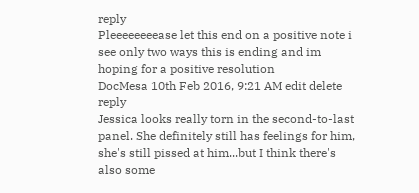reply
Pleeeeeeeease let this end on a positive note i see only two ways this is ending and im hoping for a positive resolution
DocMesa 10th Feb 2016, 9:21 AM edit delete reply
Jessica looks really torn in the second-to-last panel. She definitely still has feelings for him, she's still pissed at him...but I think there's also some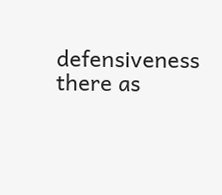defensiveness there as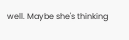well. Maybe she's thinking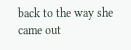back to the way she came out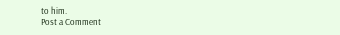to him.
Post a Comment